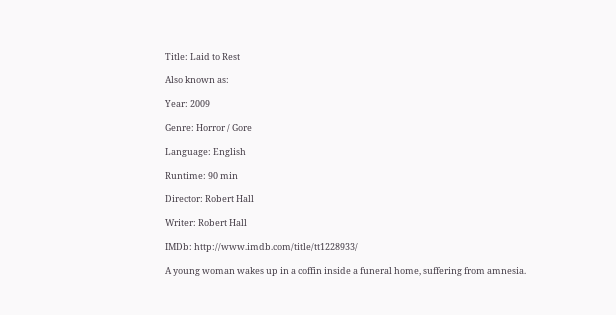Title: Laid to Rest

Also known as:

Year: 2009

Genre: Horror / Gore

Language: English

Runtime: 90 min

Director: Robert Hall

Writer: Robert Hall

IMDb: http://www.imdb.com/title/tt1228933/

A young woman wakes up in a coffin inside a funeral home, suffering from amnesia.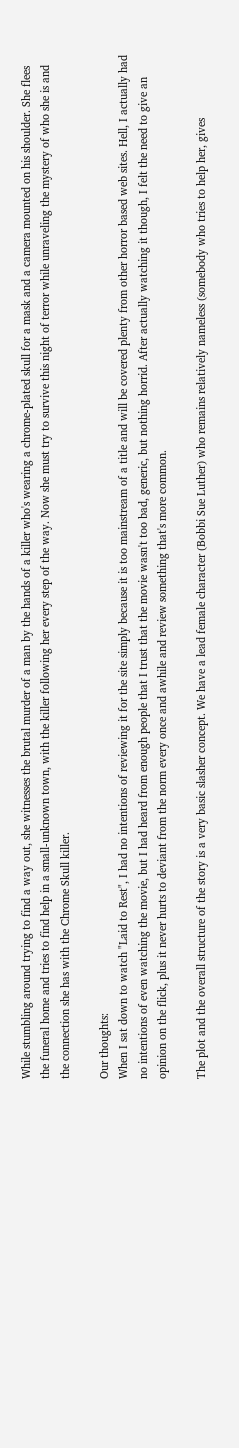While stumbling around trying to find a way out, she witnesses the brutal murder of a man by the hands of a killer who's wearing a chrome-plated skull for a mask and a camera mounted on his shoulder. She flees the funeral home and tries to find help in a small-unknown town, with the killer following her every step of the way. Now she must try to survive this night of terror while unraveling the mystery of who she is and the connection she has with the Chrome Skull killer.

Our thoughts:
When I sat down to watch "Laid to Rest", I had no intentions of reviewing it for the site simply because it is too mainstream of a title and will be covered plenty from other horror based web sites. Hell, I actually had no intentions of even watching the movie, but I had heard from enough people that I trust that the movie wasn't too bad, generic, but nothing horrid. After actually watching it though, I felt the need to give an opinion on the flick, plus it never hurts to deviant from the norm every once and awhile and review something that's more common.

The plot and the overall structure of the story is a very basic slasher concept. We have a lead female character (Bobbi Sue Luther) who remains relatively nameless (somebody who tries to help her, gives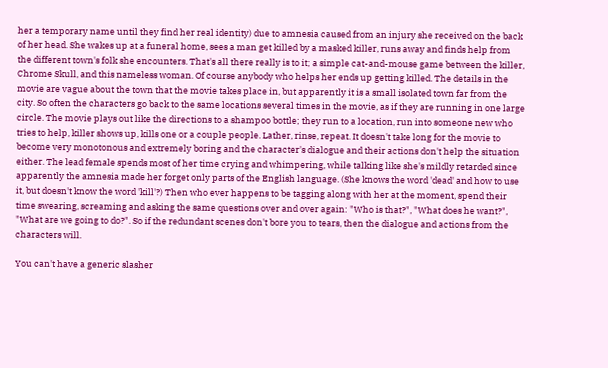her a temporary name until they find her real identity) due to amnesia caused from an injury she received on the back of her head. She wakes up at a funeral home, sees a man get killed by a masked killer, runs away and finds help from the different town's folk she encounters. That's all there really is to it; a simple cat-and-mouse game between the killer, Chrome Skull, and this nameless woman. Of course anybody who helps her ends up getting killed. The details in the movie are vague about the town that the movie takes place in, but apparently it is a small isolated town far from the city. So often the characters go back to the same locations several times in the movie, as if they are running in one large circle. The movie plays out like the directions to a shampoo bottle; they run to a location, run into someone new who tries to help, killer shows up, kills one or a couple people. Lather, rinse, repeat. It doesn't take long for the movie to become very monotonous and extremely boring and the character's dialogue and their actions don't help the situation either. The lead female spends most of her time crying and whimpering, while talking like she's mildly retarded since apparently the amnesia made her forget only parts of the English language. (She knows the word 'dead' and how to use it, but doesn't know the word 'kill'?) Then who ever happens to be tagging along with her at the moment, spend their time swearing, screaming and asking the same questions over and over again: "Who is that?", "What does he want?", "What are we going to do?". So if the redundant scenes don't bore you to tears, then the dialogue and actions from the characters will.

You can't have a generic slasher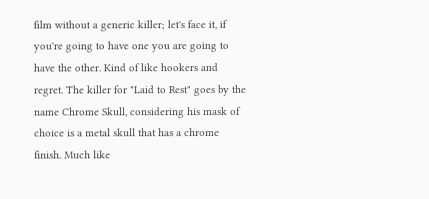film without a generic killer; let's face it, if you're going to have one you are going to have the other. Kind of like hookers and regret. The killer for "Laid to Rest" goes by the name Chrome Skull, considering his mask of choice is a metal skull that has a chrome finish. Much like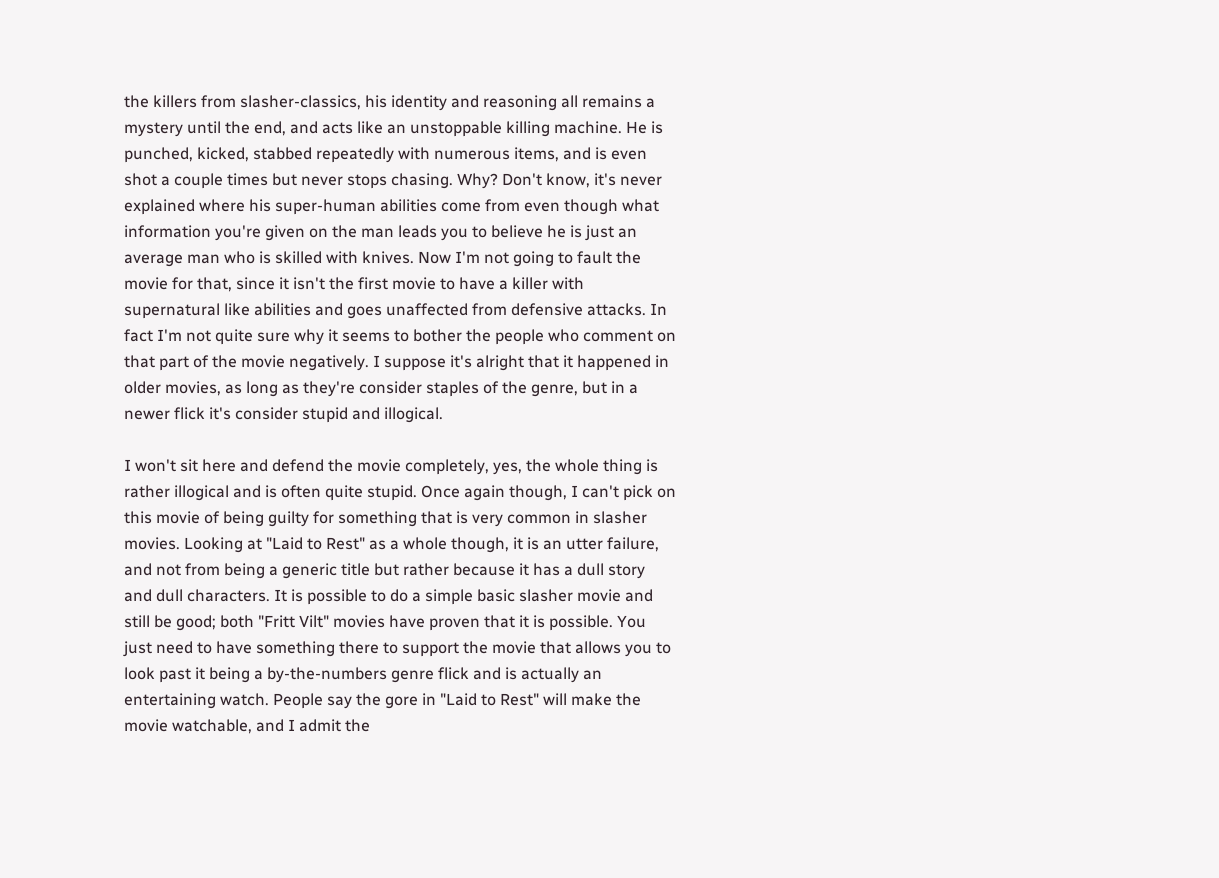the killers from slasher-classics, his identity and reasoning all remains a mystery until the end, and acts like an unstoppable killing machine. He is punched, kicked, stabbed repeatedly with numerous items, and is even shot a couple times but never stops chasing. Why? Don't know, it's never explained where his super-human abilities come from even though what information you're given on the man leads you to believe he is just an average man who is skilled with knives. Now I'm not going to fault the movie for that, since it isn't the first movie to have a killer with supernatural like abilities and goes unaffected from defensive attacks. In fact I'm not quite sure why it seems to bother the people who comment on that part of the movie negatively. I suppose it's alright that it happened in older movies, as long as they're consider staples of the genre, but in a newer flick it's consider stupid and illogical.

I won't sit here and defend the movie completely, yes, the whole thing is rather illogical and is often quite stupid. Once again though, I can't pick on this movie of being guilty for something that is very common in slasher movies. Looking at "Laid to Rest" as a whole though, it is an utter failure, and not from being a generic title but rather because it has a dull story and dull characters. It is possible to do a simple basic slasher movie and still be good; both "Fritt Vilt" movies have proven that it is possible. You just need to have something there to support the movie that allows you to look past it being a by-the-numbers genre flick and is actually an entertaining watch. People say the gore in "Laid to Rest" will make the movie watchable, and I admit the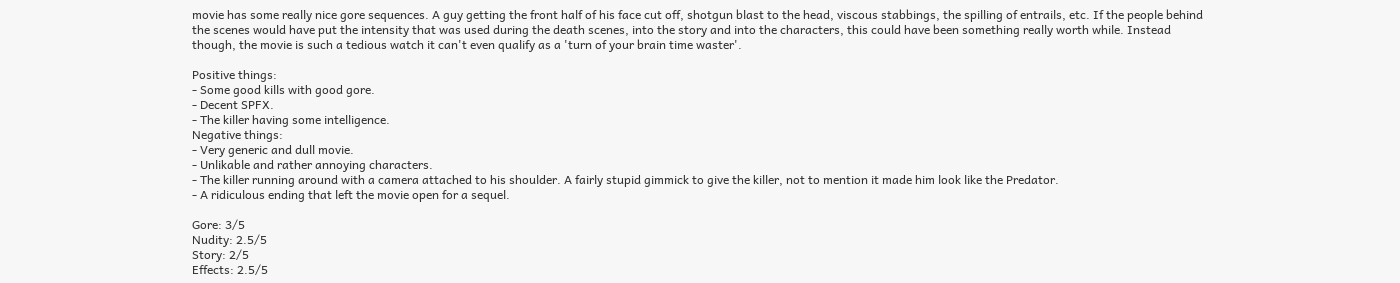movie has some really nice gore sequences. A guy getting the front half of his face cut off, shotgun blast to the head, viscous stabbings, the spilling of entrails, etc. If the people behind the scenes would have put the intensity that was used during the death scenes, into the story and into the characters, this could have been something really worth while. Instead though, the movie is such a tedious watch it can't even qualify as a 'turn of your brain time waster'.

Positive things:
- Some good kills with good gore.
- Decent SPFX.
- The killer having some intelligence.
Negative things:
- Very generic and dull movie.
- Unlikable and rather annoying characters.
- The killer running around with a camera attached to his shoulder. A fairly stupid gimmick to give the killer, not to mention it made him look like the Predator.
- A ridiculous ending that left the movie open for a sequel.

Gore: 3/5
Nudity: 2.5/5
Story: 2/5
Effects: 2.5/5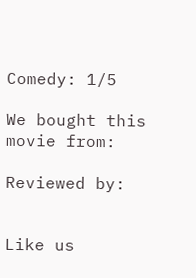Comedy: 1/5

We bought this movie from:

Reviewed by:


Like us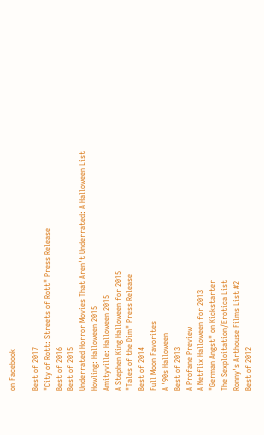on Facebook

Best of 2017
"City of Rott: Streets of Rott" Press Release
Best of 2016
Best of 2015
Underrated Horror Movies That Aren't Underrated: A Halloween List
Howling: Halloween 2015
Amityville: Halloween 2015
A Stephen King Halloween for 2015
"Tales of the Dim" Press Release
Best of 2014
Full Moon Favorites
A '90s Halloween
Best of 2013
A Profane Preview
A Netflix Halloween for 2013
"German Angst" on Kickstarter
The Sexploitation/Erotica List
Ronny's Arthouse Films List #2
Best of 2012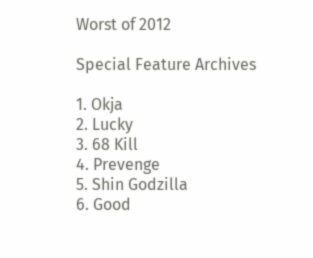Worst of 2012

Special Feature Archives

1. Okja
2. Lucky
3. 68 Kill
4. Prevenge
5. Shin Godzilla
6. Good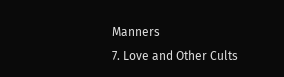Manners
7. Love and Other Cults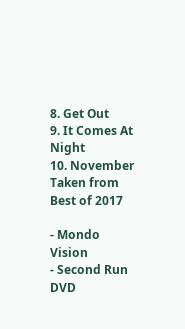8. Get Out
9. It Comes At Night
10. November
Taken from Best of 2017

- Mondo Vision
- Second Run DVD